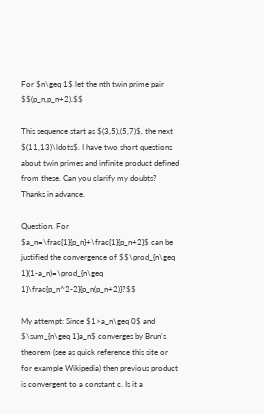For $n\geq 1$ let the nth twin prime pair $$(p_n,p_n+2).$$

This sequence start as $(3,5),(5,7)$, the next $(11,13)\ldots$. I have two short questions about twin primes and infinite product defined from these. Can you clarify my doubts? Thanks in advance.

Question. For $a_n=\frac{1}{p_n}+\frac{1}{p_n+2}$ can be justified the convergence of $$\prod_{n\geq 1}(1-a_n)=\prod_{n\geq 1}\frac{p_n^2-2}{p_n(p_n+2)}?$$

My attempt: Since $1>a_n\geq 0$ and $\sum_{n\geq 1}a_n$ converges by Brun's theorem (see as quick reference this site or for example Wikipedia) then previous product is convergent to a constant c. Is it a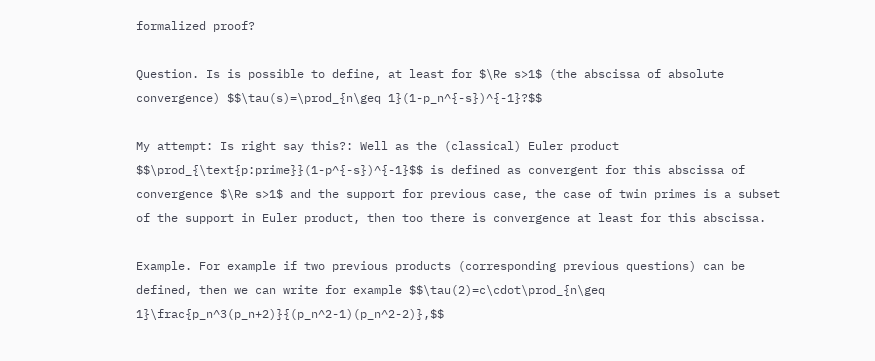formalized proof?

Question. Is is possible to define, at least for $\Re s>1$ (the abscissa of absolute convergence) $$\tau(s)=\prod_{n\geq 1}(1-p_n^{-s})^{-1}?$$

My attempt: Is right say this?: Well as the (classical) Euler product $$\prod_{\text{p:prime}}(1-p^{-s})^{-1}$$ is defined as convergent for this abscissa of convergence $\Re s>1$ and the support for previous case, the case of twin primes is a subset of the support in Euler product, then too there is convergence at least for this abscissa.

Example. For example if two previous products (corresponding previous questions) can be defined, then we can write for example $$\tau(2)=c\cdot\prod_{n\geq 1}\frac{p_n^3(p_n+2)}{(p_n^2-1)(p_n^2-2)},$$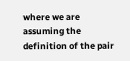where we are assuming the definition of the pair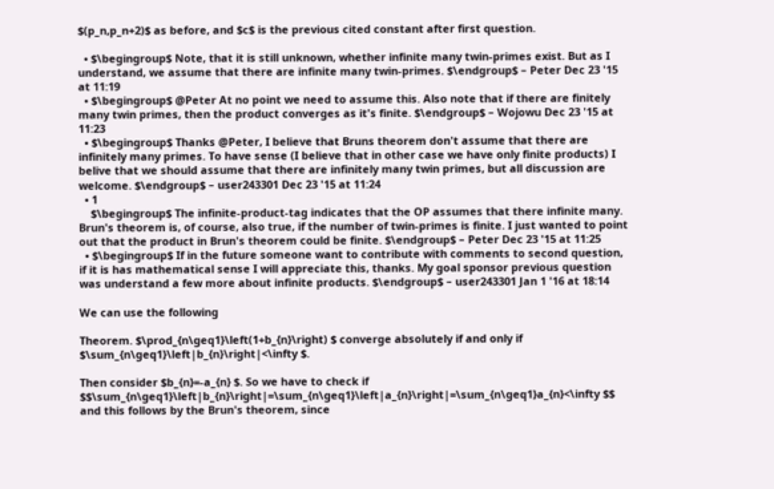$(p_n,p_n+2)$ as before, and $c$ is the previous cited constant after first question.

  • $\begingroup$ Note, that it is still unknown, whether infinite many twin-primes exist. But as I understand, we assume that there are infinite many twin-primes. $\endgroup$ – Peter Dec 23 '15 at 11:19
  • $\begingroup$ @Peter At no point we need to assume this. Also note that if there are finitely many twin primes, then the product converges as it's finite. $\endgroup$ – Wojowu Dec 23 '15 at 11:23
  • $\begingroup$ Thanks @Peter, I believe that Bruns theorem don't assume that there are infinitely many primes. To have sense (I believe that in other case we have only finite products) I belive that we should assume that there are infinitely many twin primes, but all discussion are welcome. $\endgroup$ – user243301 Dec 23 '15 at 11:24
  • 1
    $\begingroup$ The infinite-product-tag indicates that the OP assumes that there infinite many. Brun's theorem is, of course, also true, if the number of twin-primes is finite. I just wanted to point out that the product in Brun's theorem could be finite. $\endgroup$ – Peter Dec 23 '15 at 11:25
  • $\begingroup$ If in the future someone want to contribute with comments to second question, if it is has mathematical sense I will appreciate this, thanks. My goal sponsor previous question was understand a few more about infinite products. $\endgroup$ – user243301 Jan 1 '16 at 18:14

We can use the following

Theorem. $\prod_{n\geq1}\left(1+b_{n}\right) $ converge absolutely if and only if $\sum_{n\geq1}\left|b_{n}\right|<\infty $.

Then consider $b_{n}=-a_{n} $. So we have to check if $$\sum_{n\geq1}\left|b_{n}\right|=\sum_{n\geq1}\left|a_{n}\right|=\sum_{n\geq1}a_{n}<\infty $$ and this follows by the Brun's theorem, since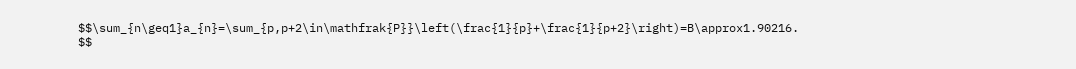$$\sum_{n\geq1}a_{n}=\sum_{p,p+2\in\mathfrak{P}}\left(\frac{1}{p}+\frac{1}{p+2}\right)=B\approx1.90216. $$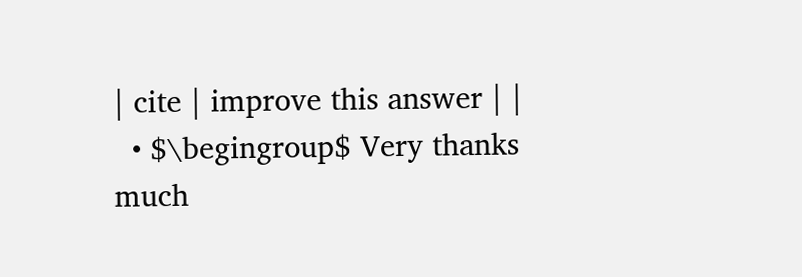| cite | improve this answer | |
  • $\begingroup$ Very thanks much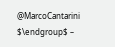@MarcoCantarini $\endgroup$ –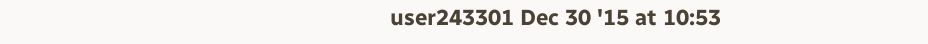user243301 Dec 30 '15 at 10:53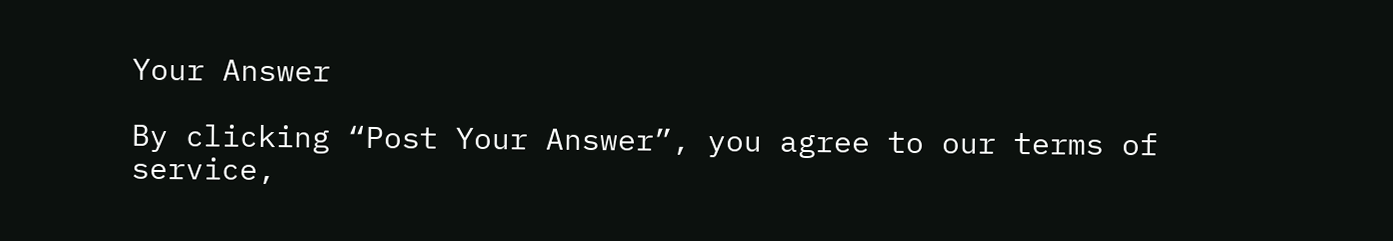Your Answer

By clicking “Post Your Answer”, you agree to our terms of service,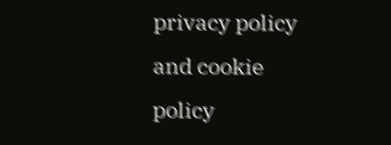privacy policy and cookie policy